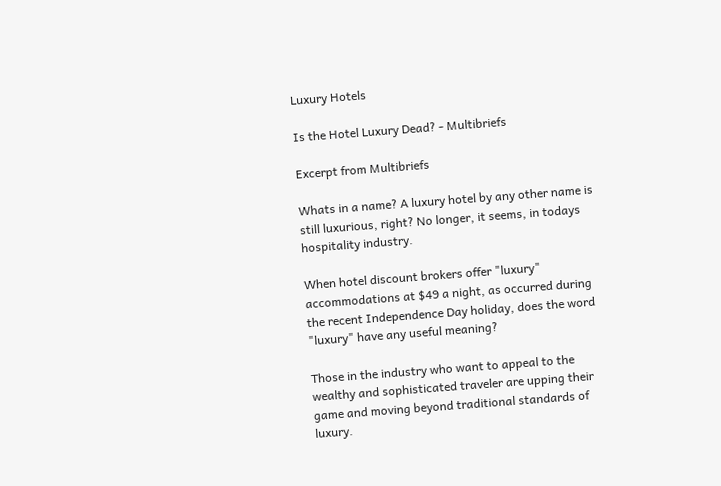Luxury Hotels

Is the Hotel Luxury Dead? - Multibriefs

Excerpt from Multibriefs

Whats in a name? A luxury hotel by any other name is still luxurious, right? No longer, it seems, in todays hospitality industry.

When hotel discount brokers offer "luxury" accommodations at $49 a night, as occurred during the recent Independence Day holiday, does the word "luxury" have any useful meaning?

Those in the industry who want to appeal to the wealthy and sophisticated traveler are upping their game and moving beyond traditional standards of luxury.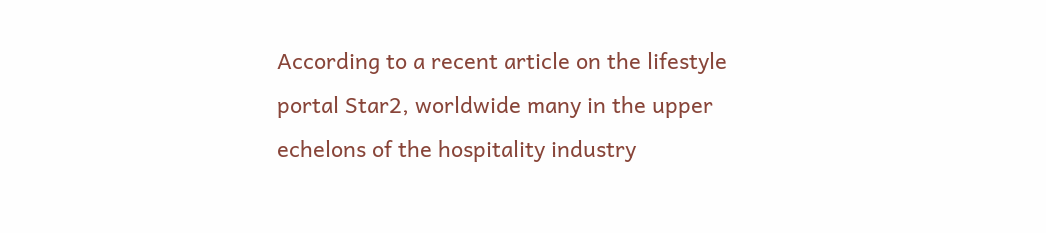According to a recent article on the lifestyle portal Star2, worldwide many in the upper echelons of the hospitality industry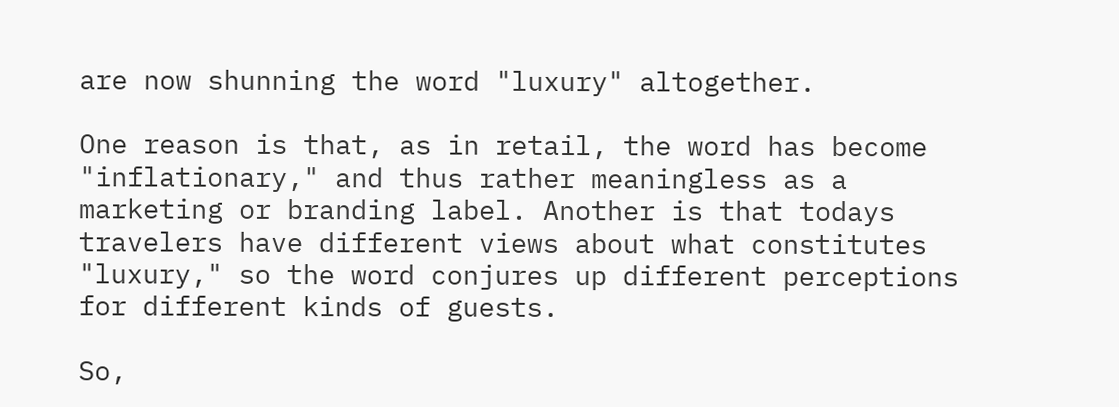are now shunning the word "luxury" altogether.

One reason is that, as in retail, the word has become "inflationary," and thus rather meaningless as a marketing or branding label. Another is that todays travelers have different views about what constitutes "luxury," so the word conjures up different perceptions for different kinds of guests.

So,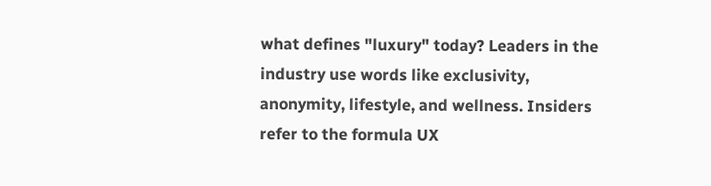what defines "luxury" today? Leaders in the industry use words like exclusivity, anonymity, lifestyle, and wellness. Insiders refer to the formula UX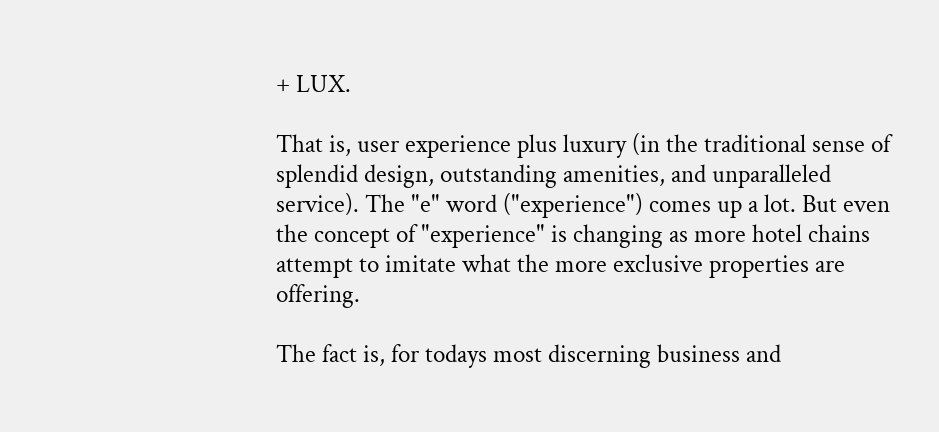+ LUX.

That is, user experience plus luxury (in the traditional sense of splendid design, outstanding amenities, and unparalleled service). The "e" word ("experience") comes up a lot. But even the concept of "experience" is changing as more hotel chains attempt to imitate what the more exclusive properties are offering.

The fact is, for todays most discerning business and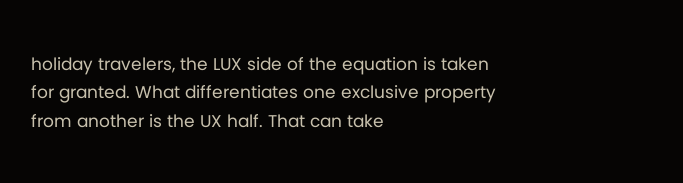holiday travelers, the LUX side of the equation is taken for granted. What differentiates one exclusive property from another is the UX half. That can take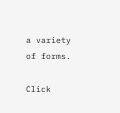a variety of forms.

Click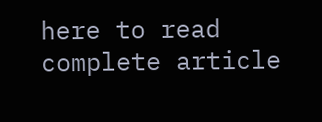here to read complete article